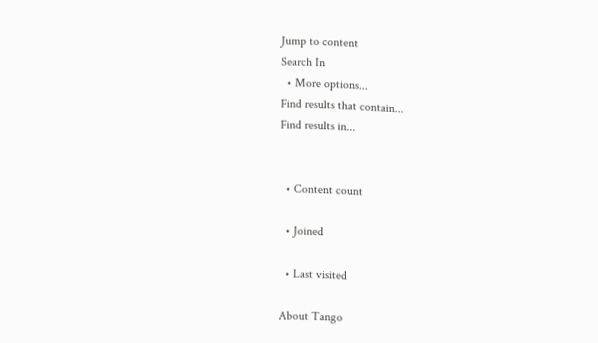Jump to content
Search In
  • More options...
Find results that contain...
Find results in...


  • Content count

  • Joined

  • Last visited

About Tango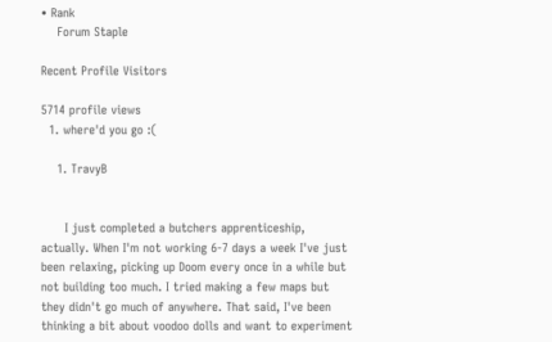• Rank
    Forum Staple

Recent Profile Visitors

5714 profile views
  1. where'd you go :(

    1. TravyB


      I just completed a butchers apprenticeship, actually. When I'm not working 6-7 days a week I've just been relaxing, picking up Doom every once in a while but not building too much. I tried making a few maps but they didn't go much of anywhere. That said, I've been thinking a bit about voodoo dolls and want to experiment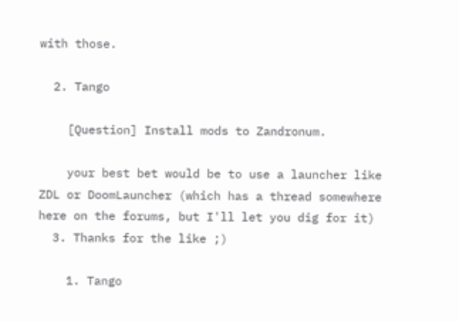with those.

  2. Tango

    [Question] Install mods to Zandronum.

    your best bet would be to use a launcher like ZDL or DoomLauncher (which has a thread somewhere here on the forums, but I'll let you dig for it)
  3. Thanks for the like ;)

    1. Tango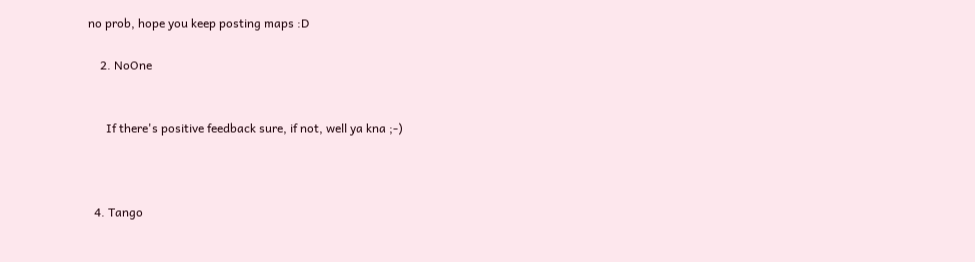no prob, hope you keep posting maps :D

    2. NoOne


      If there's positive feedback sure, if not, well ya kna ;-)



  4. Tango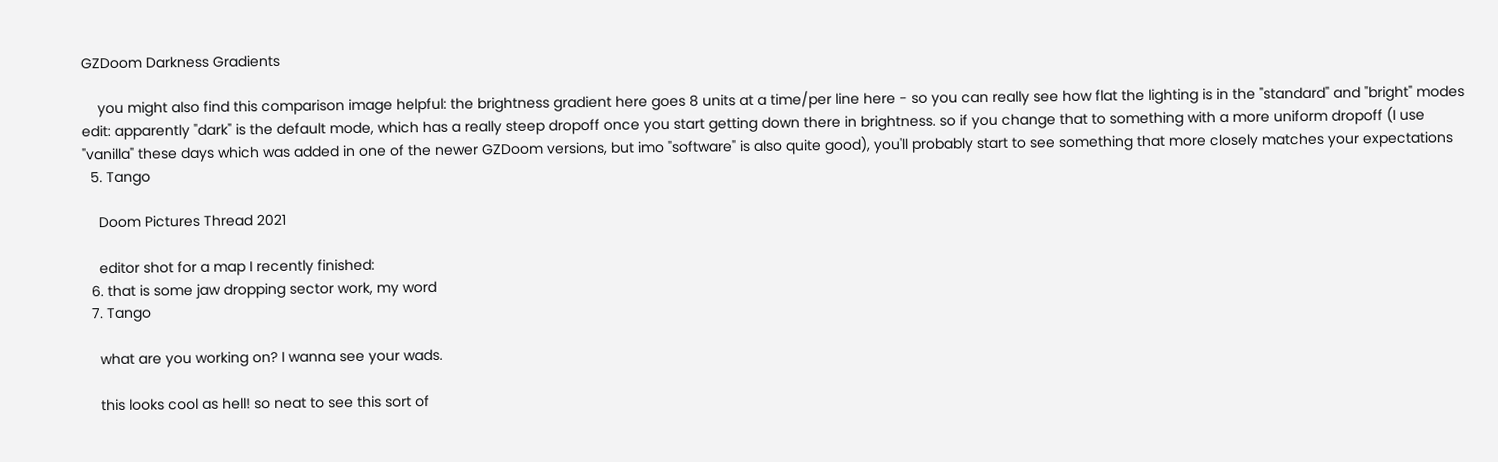GZDoom Darkness Gradients

    you might also find this comparison image helpful: the brightness gradient here goes 8 units at a time/per line here - so you can really see how flat the lighting is in the "standard" and "bright" modes edit: apparently "dark" is the default mode, which has a really steep dropoff once you start getting down there in brightness. so if you change that to something with a more uniform dropoff (I use "vanilla" these days which was added in one of the newer GZDoom versions, but imo "software" is also quite good), you'll probably start to see something that more closely matches your expectations
  5. Tango

    Doom Pictures Thread 2021

    editor shot for a map I recently finished:
  6. that is some jaw dropping sector work, my word
  7. Tango

    what are you working on? I wanna see your wads.

    this looks cool as hell! so neat to see this sort of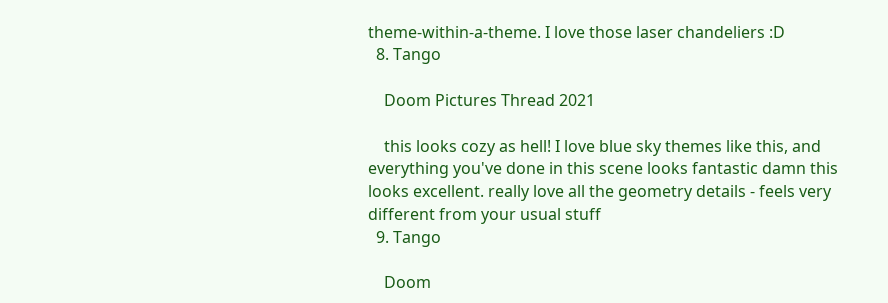theme-within-a-theme. I love those laser chandeliers :D
  8. Tango

    Doom Pictures Thread 2021

    this looks cozy as hell! I love blue sky themes like this, and everything you've done in this scene looks fantastic damn this looks excellent. really love all the geometry details - feels very different from your usual stuff
  9. Tango

    Doom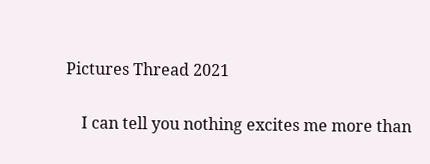Pictures Thread 2021

    I can tell you nothing excites me more than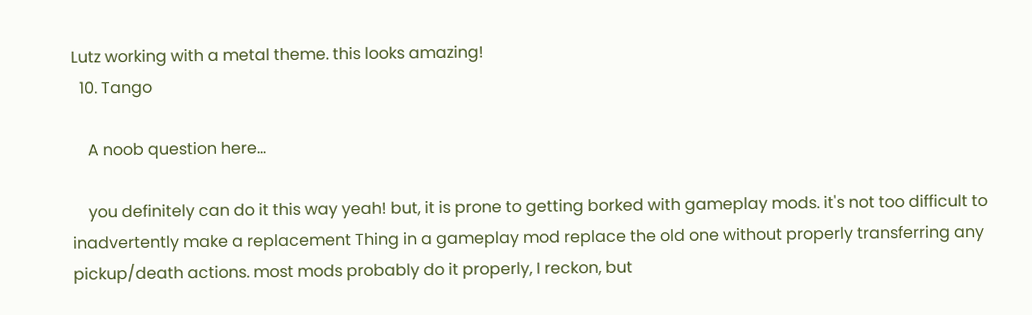Lutz working with a metal theme. this looks amazing!
  10. Tango

    A noob question here...

    you definitely can do it this way yeah! but, it is prone to getting borked with gameplay mods. it's not too difficult to inadvertently make a replacement Thing in a gameplay mod replace the old one without properly transferring any pickup/death actions. most mods probably do it properly, I reckon, but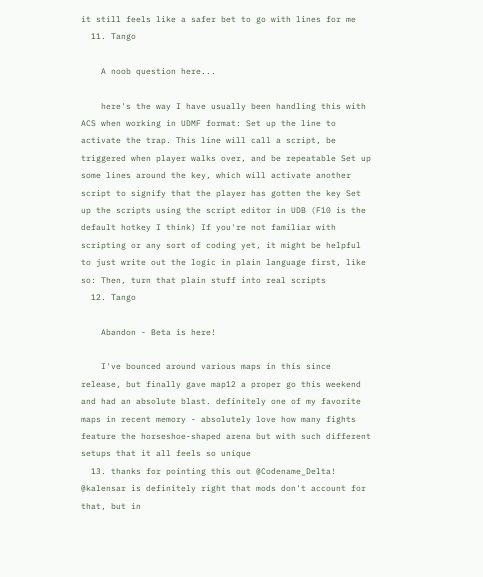it still feels like a safer bet to go with lines for me
  11. Tango

    A noob question here...

    here's the way I have usually been handling this with ACS when working in UDMF format: Set up the line to activate the trap. This line will call a script, be triggered when player walks over, and be repeatable Set up some lines around the key, which will activate another script to signify that the player has gotten the key Set up the scripts using the script editor in UDB (F10 is the default hotkey I think) If you're not familiar with scripting or any sort of coding yet, it might be helpful to just write out the logic in plain language first, like so: Then, turn that plain stuff into real scripts
  12. Tango

    Abandon - Beta is here!

    I've bounced around various maps in this since release, but finally gave map12 a proper go this weekend and had an absolute blast. definitely one of my favorite maps in recent memory - absolutely love how many fights feature the horseshoe-shaped arena but with such different setups that it all feels so unique
  13. thanks for pointing this out @Codename_Delta! @kalensar is definitely right that mods don't account for that, but in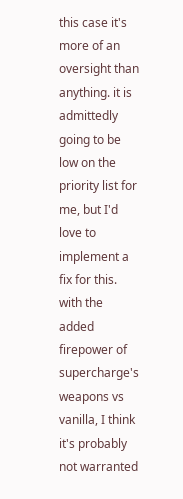this case it's more of an oversight than anything. it is admittedly going to be low on the priority list for me, but I'd love to implement a fix for this. with the added firepower of supercharge's weapons vs vanilla, I think it's probably not warranted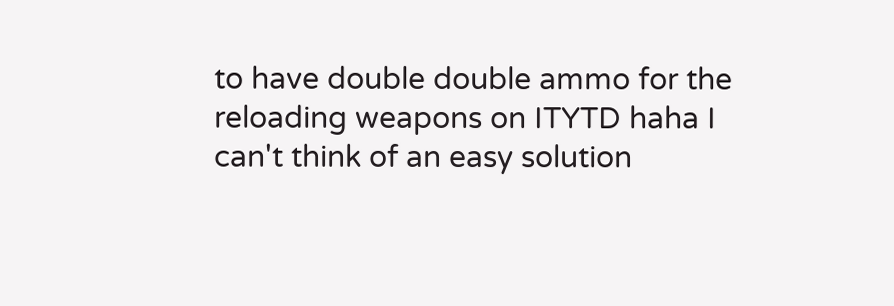to have double double ammo for the reloading weapons on ITYTD haha I can't think of an easy solution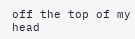off the top of my head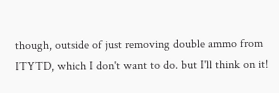though, outside of just removing double ammo from ITYTD, which I don't want to do. but I'll think on it!